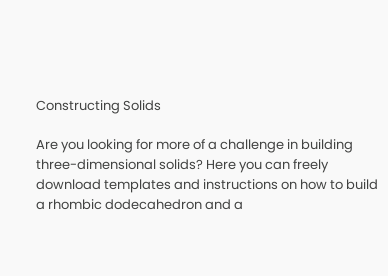Constructing Solids

Are you looking for more of a challenge in building three-dimensional solids? Here you can freely download templates and instructions on how to build a rhombic dodecahedron and a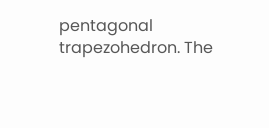pentagonal trapezohedron. The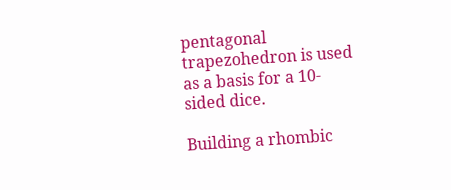pentagonal trapezohedron is used as a basis for a 10-sided dice.

Building a rhombic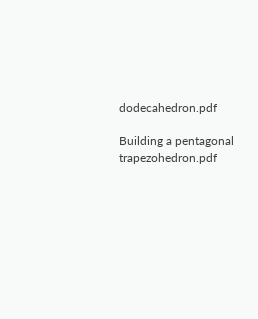dodecahedron.pdf

Building a pentagonal trapezohedron.pdf